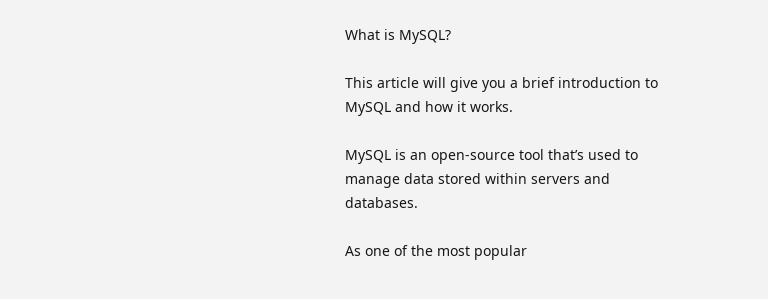What is MySQL?

This article will give you a brief introduction to MySQL and how it works.

MySQL is an open-source tool that’s used to manage data stored within servers and databases.

As one of the most popular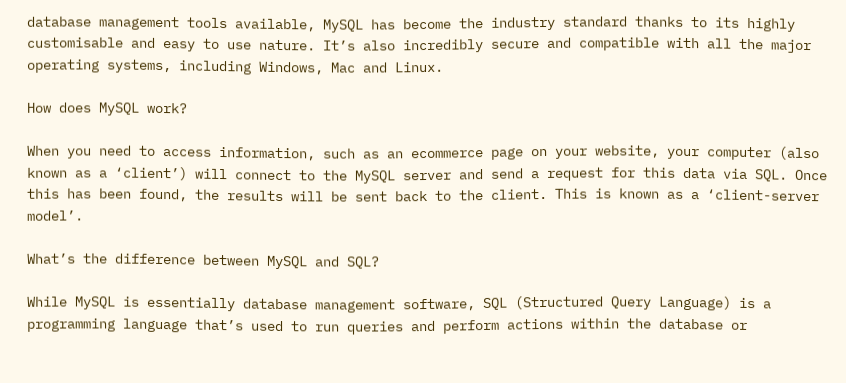database management tools available, MySQL has become the industry standard thanks to its highly customisable and easy to use nature. It’s also incredibly secure and compatible with all the major operating systems, including Windows, Mac and Linux.

How does MySQL work?

When you need to access information, such as an ecommerce page on your website, your computer (also known as a ‘client’) will connect to the MySQL server and send a request for this data via SQL. Once this has been found, the results will be sent back to the client. This is known as a ‘client-server model’.

What’s the difference between MySQL and SQL?

While MySQL is essentially database management software, SQL (Structured Query Language) is a programming language that’s used to run queries and perform actions within the database or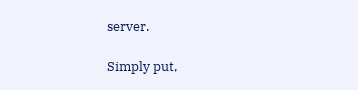server.

Simply put,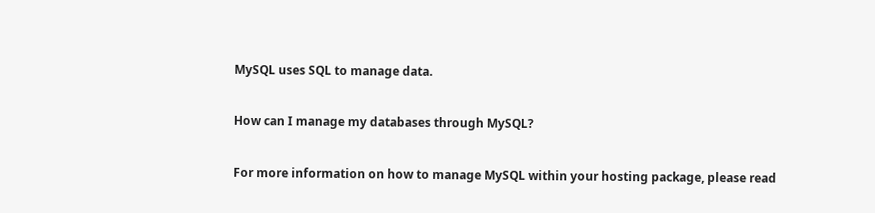MySQL uses SQL to manage data.

How can I manage my databases through MySQL?

For more information on how to manage MySQL within your hosting package, please read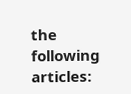the following articles: